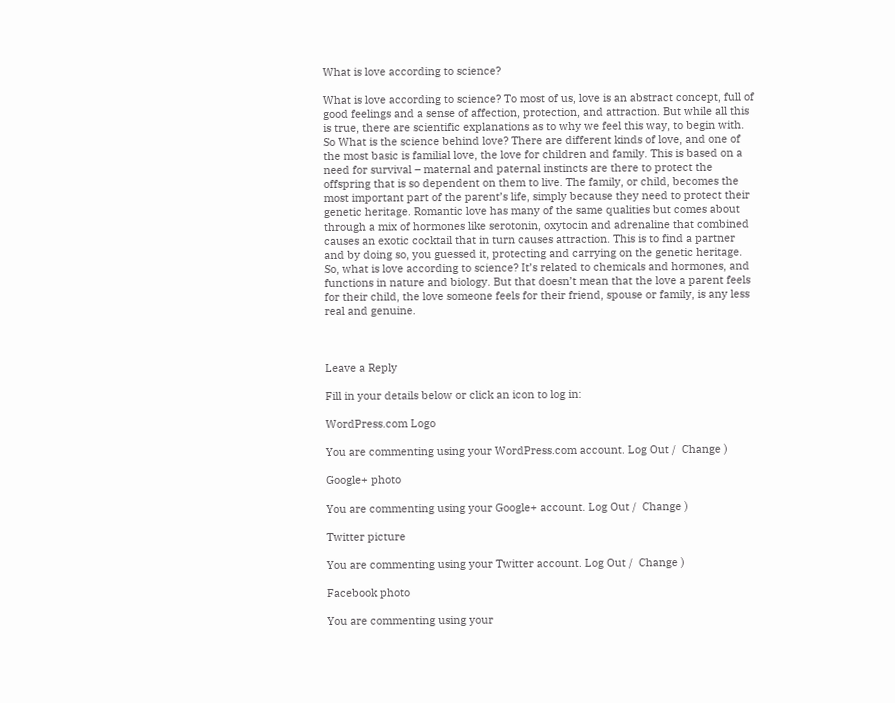What is love according to science?

What is love according to science? To most of us, love is an abstract concept, full of good feelings and a sense of affection, protection, and attraction. But while all this is true, there are scientific explanations as to why we feel this way, to begin with. So What is the science behind love? There are different kinds of love, and one of the most basic is familial love, the love for children and family. This is based on a need for survival – maternal and paternal instincts are there to protect the offspring that is so dependent on them to live. The family, or child, becomes the most important part of the parent’s life, simply because they need to protect their genetic heritage. Romantic love has many of the same qualities but comes about through a mix of hormones like serotonin, oxytocin and adrenaline that combined causes an exotic cocktail that in turn causes attraction. This is to find a partner and by doing so, you guessed it, protecting and carrying on the genetic heritage. So, what is love according to science? It’s related to chemicals and hormones, and functions in nature and biology. But that doesn’t mean that the love a parent feels for their child, the love someone feels for their friend, spouse or family, is any less real and genuine.



Leave a Reply

Fill in your details below or click an icon to log in:

WordPress.com Logo

You are commenting using your WordPress.com account. Log Out /  Change )

Google+ photo

You are commenting using your Google+ account. Log Out /  Change )

Twitter picture

You are commenting using your Twitter account. Log Out /  Change )

Facebook photo

You are commenting using your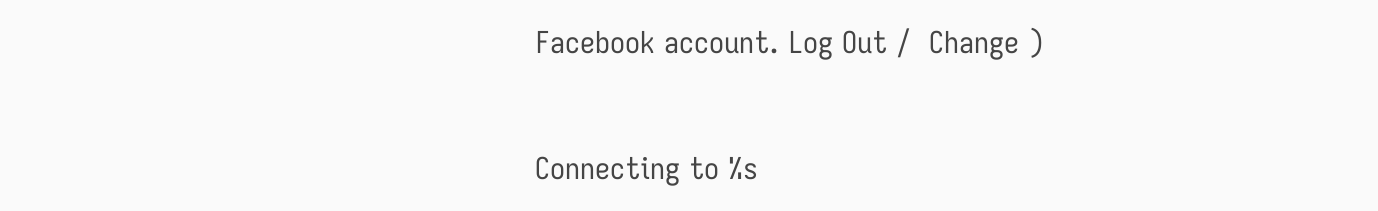Facebook account. Log Out /  Change )


Connecting to %s